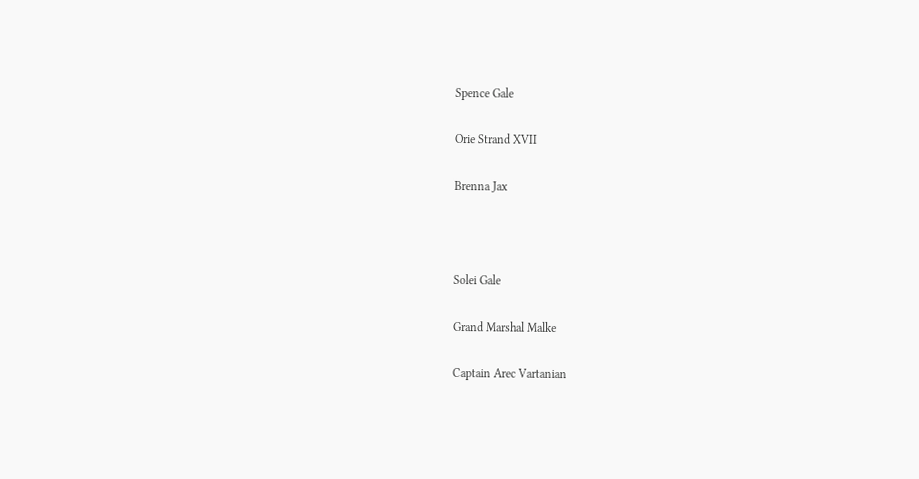Spence Gale

Orie Strand XVII

Brenna Jax



Solei Gale

Grand Marshal Malke

Captain Arec Vartanian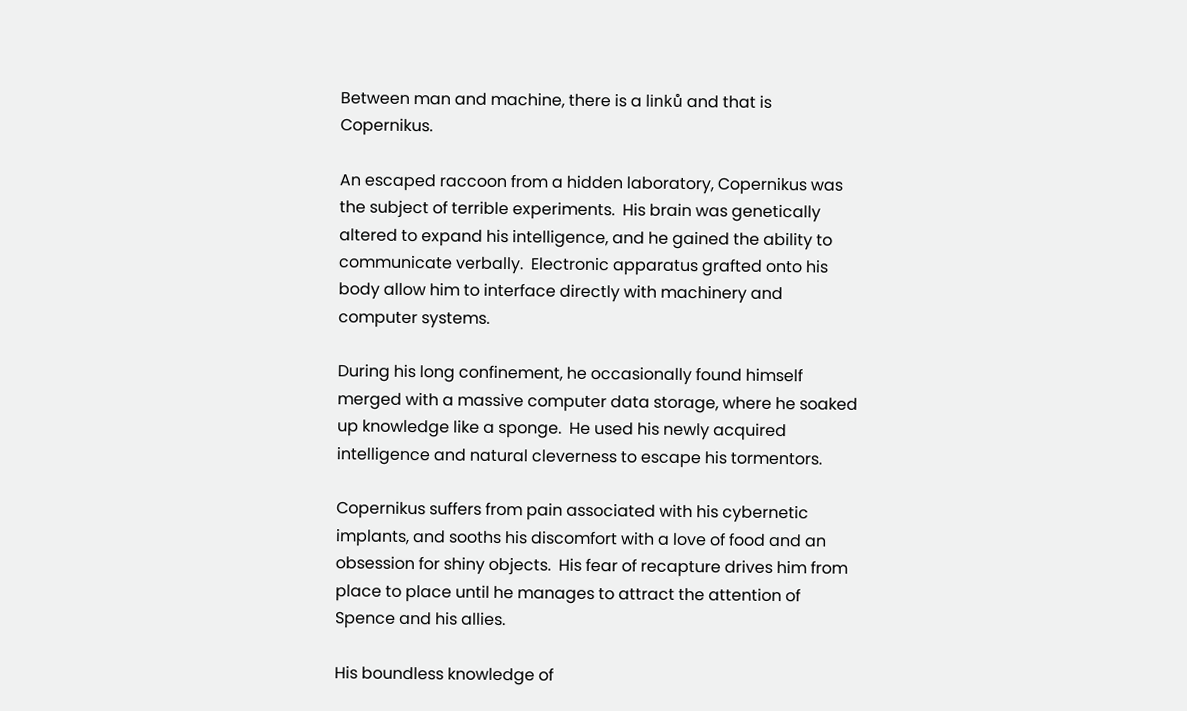Between man and machine, there is a linků and that is Copernikus.

An escaped raccoon from a hidden laboratory, Copernikus was the subject of terrible experiments.  His brain was genetically altered to expand his intelligence, and he gained the ability to communicate verbally.  Electronic apparatus grafted onto his body allow him to interface directly with machinery and computer systems.

During his long confinement, he occasionally found himself merged with a massive computer data storage, where he soaked up knowledge like a sponge.  He used his newly acquired intelligence and natural cleverness to escape his tormentors.

Copernikus suffers from pain associated with his cybernetic implants, and sooths his discomfort with a love of food and an obsession for shiny objects.  His fear of recapture drives him from place to place until he manages to attract the attention of Spence and his allies.

His boundless knowledge of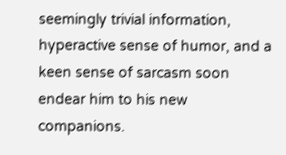seemingly trivial information, hyperactive sense of humor, and a keen sense of sarcasm soon endear him to his new companions.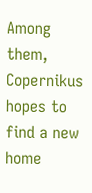Among them, Copernikus hopes to find a new home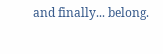and finally... belong.